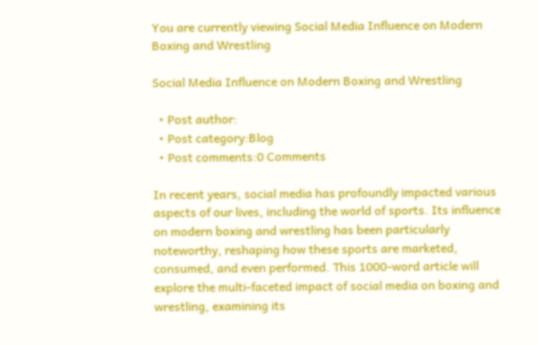You are currently viewing Social Media Influence on Modern Boxing and Wrestling

Social Media Influence on Modern Boxing and Wrestling

  • Post author:
  • Post category:Blog
  • Post comments:0 Comments

In recent years, social media has profoundly impacted various aspects of our lives, including the world of sports. Its influence on modern boxing and wrestling has been particularly noteworthy, reshaping how these sports are marketed, consumed, and even performed. This 1000-word article will explore the multi-faceted impact of social media on boxing and wrestling, examining its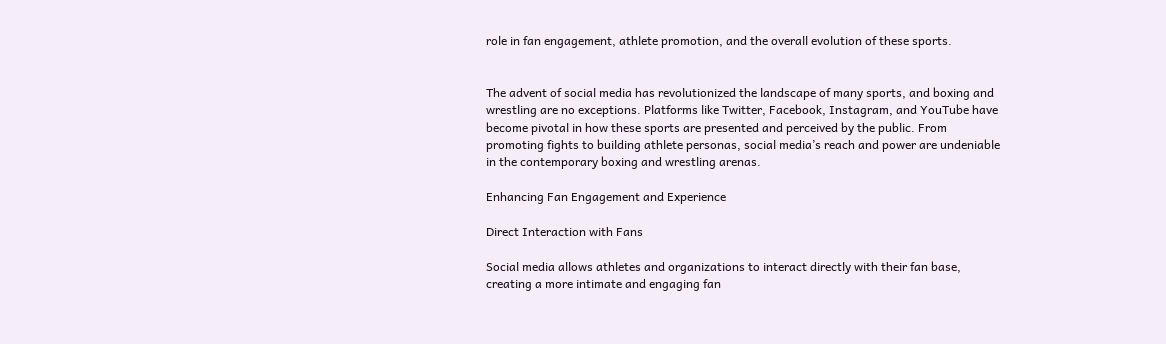role in fan engagement, athlete promotion, and the overall evolution of these sports.


The advent of social media has revolutionized the landscape of many sports, and boxing and wrestling are no exceptions. Platforms like Twitter, Facebook, Instagram, and YouTube have become pivotal in how these sports are presented and perceived by the public. From promoting fights to building athlete personas, social media’s reach and power are undeniable in the contemporary boxing and wrestling arenas.

Enhancing Fan Engagement and Experience

Direct Interaction with Fans

Social media allows athletes and organizations to interact directly with their fan base, creating a more intimate and engaging fan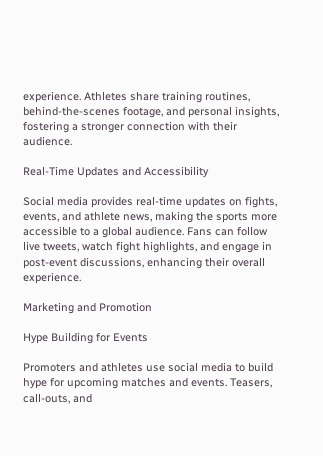experience. Athletes share training routines, behind-the-scenes footage, and personal insights, fostering a stronger connection with their audience.

Real-Time Updates and Accessibility

Social media provides real-time updates on fights, events, and athlete news, making the sports more accessible to a global audience. Fans can follow live tweets, watch fight highlights, and engage in post-event discussions, enhancing their overall experience.

Marketing and Promotion

Hype Building for Events

Promoters and athletes use social media to build hype for upcoming matches and events. Teasers, call-outs, and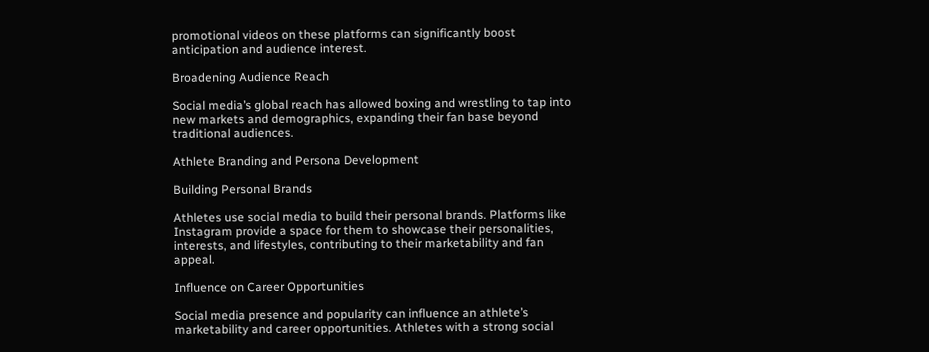promotional videos on these platforms can significantly boost anticipation and audience interest.

Broadening Audience Reach

Social media’s global reach has allowed boxing and wrestling to tap into new markets and demographics, expanding their fan base beyond traditional audiences.

Athlete Branding and Persona Development

Building Personal Brands

Athletes use social media to build their personal brands. Platforms like Instagram provide a space for them to showcase their personalities, interests, and lifestyles, contributing to their marketability and fan appeal.

Influence on Career Opportunities

Social media presence and popularity can influence an athlete’s marketability and career opportunities. Athletes with a strong social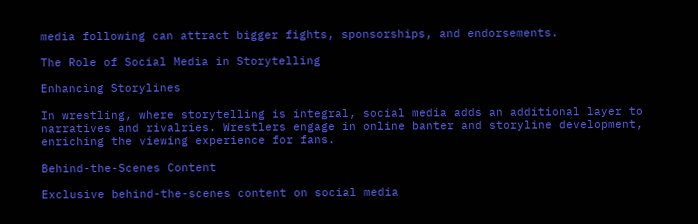media following can attract bigger fights, sponsorships, and endorsements.

The Role of Social Media in Storytelling

Enhancing Storylines

In wrestling, where storytelling is integral, social media adds an additional layer to narratives and rivalries. Wrestlers engage in online banter and storyline development, enriching the viewing experience for fans.

Behind-the-Scenes Content

Exclusive behind-the-scenes content on social media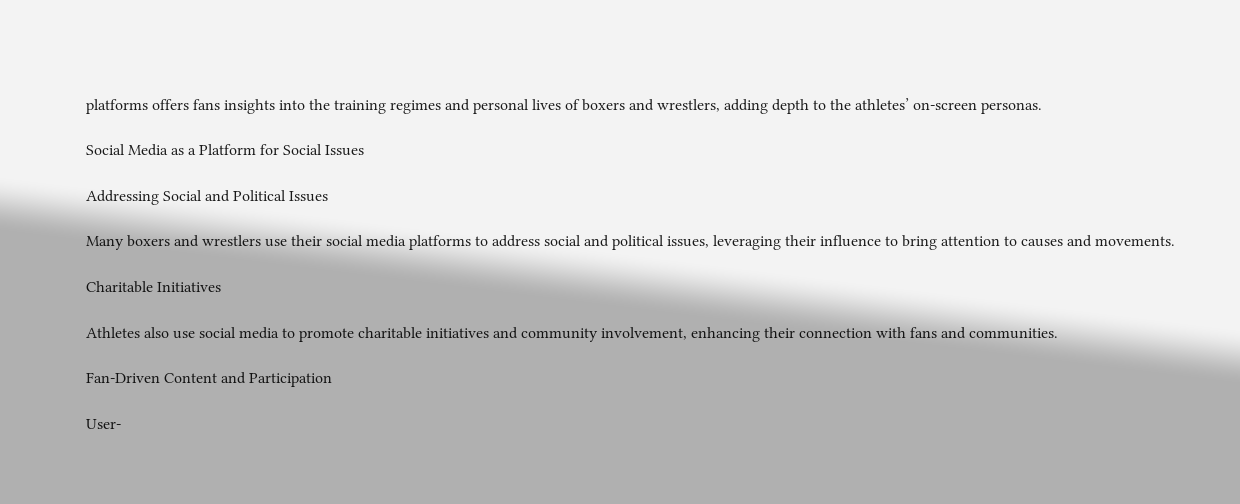platforms offers fans insights into the training regimes and personal lives of boxers and wrestlers, adding depth to the athletes’ on-screen personas.

Social Media as a Platform for Social Issues

Addressing Social and Political Issues

Many boxers and wrestlers use their social media platforms to address social and political issues, leveraging their influence to bring attention to causes and movements.

Charitable Initiatives

Athletes also use social media to promote charitable initiatives and community involvement, enhancing their connection with fans and communities.

Fan-Driven Content and Participation

User-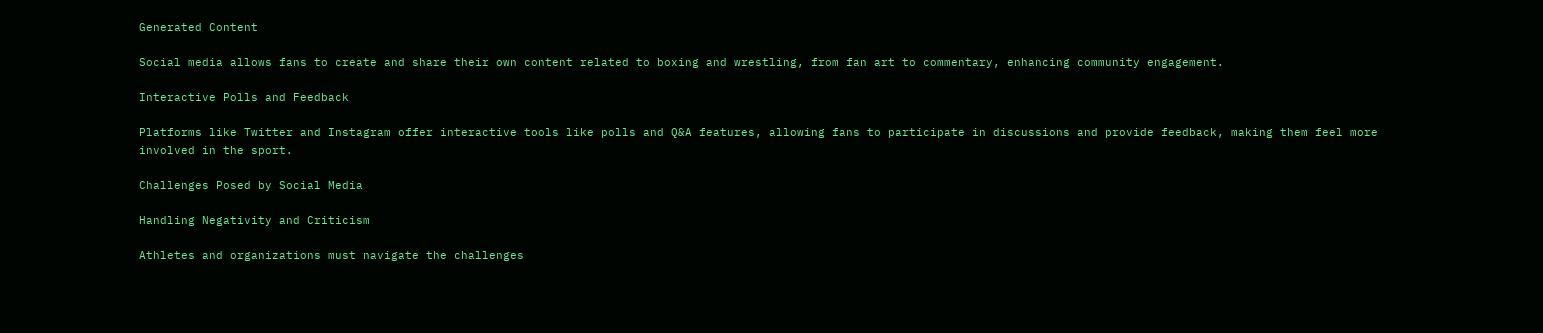Generated Content

Social media allows fans to create and share their own content related to boxing and wrestling, from fan art to commentary, enhancing community engagement.

Interactive Polls and Feedback

Platforms like Twitter and Instagram offer interactive tools like polls and Q&A features, allowing fans to participate in discussions and provide feedback, making them feel more involved in the sport.

Challenges Posed by Social Media

Handling Negativity and Criticism

Athletes and organizations must navigate the challenges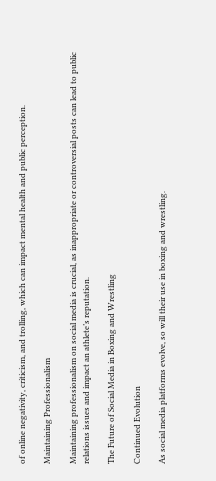of online negativity, criticism, and trolling, which can impact mental health and public perception.

Maintaining Professionalism

Maintaining professionalism on social media is crucial, as inappropriate or controversial posts can lead to public relations issues and impact an athlete’s reputation.

The Future of Social Media in Boxing and Wrestling

Continued Evolution

As social media platforms evolve, so will their use in boxing and wrestling.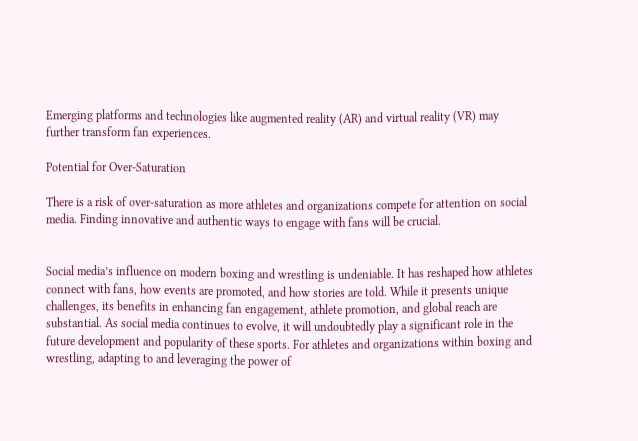Emerging platforms and technologies like augmented reality (AR) and virtual reality (VR) may further transform fan experiences.

Potential for Over-Saturation

There is a risk of over-saturation as more athletes and organizations compete for attention on social media. Finding innovative and authentic ways to engage with fans will be crucial.


Social media’s influence on modern boxing and wrestling is undeniable. It has reshaped how athletes connect with fans, how events are promoted, and how stories are told. While it presents unique challenges, its benefits in enhancing fan engagement, athlete promotion, and global reach are substantial. As social media continues to evolve, it will undoubtedly play a significant role in the future development and popularity of these sports. For athletes and organizations within boxing and wrestling, adapting to and leveraging the power of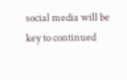social media will be key to continued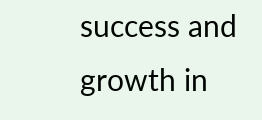success and growth in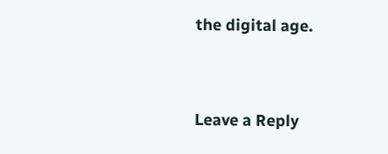the digital age.


Leave a Reply